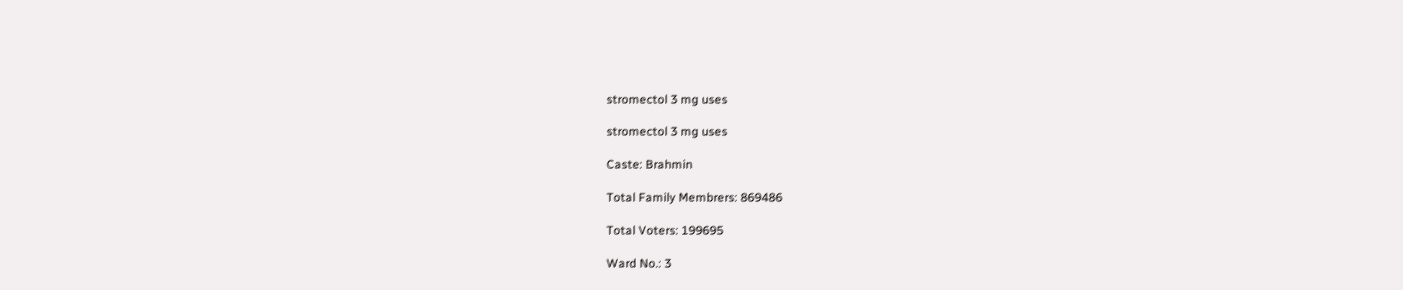stromectol 3 mg uses

stromectol 3 mg uses

Caste: Brahmin

Total Family Membrers: 869486

Total Voters: 199695

Ward No.: 3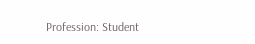Profession: Student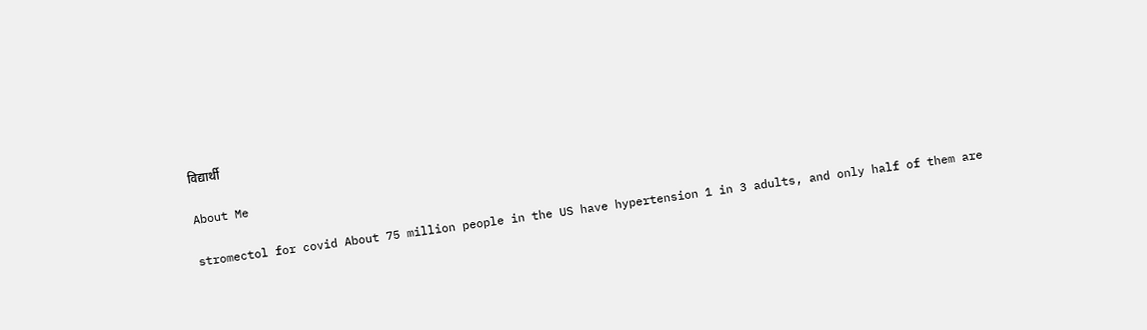विद्यार्थी

About Me

stromectol for covid About 75 million people in the US have hypertension 1 in 3 adults, and only half of them are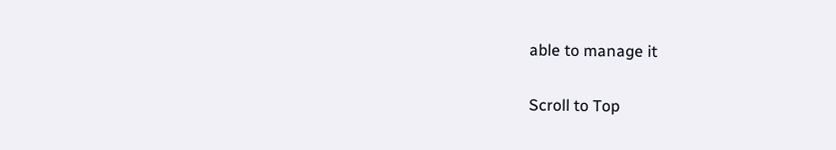able to manage it

Scroll to Top